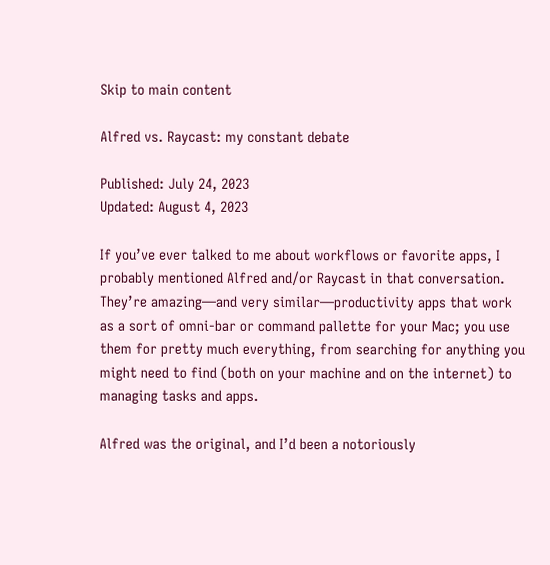Skip to main content

Alfred vs. Raycast: my constant debate

Published: July 24, 2023
Updated: August 4, 2023

If you’ve ever talked to me about workflows or favorite apps, I probably mentioned Alfred and/or Raycast in that conversation. They’re amazing—and very similar—productivity apps that work as a sort of omni-bar or command pallette for your Mac; you use them for pretty much everything, from searching for anything you might need to find (both on your machine and on the internet) to managing tasks and apps.

Alfred was the original, and I’d been a notoriously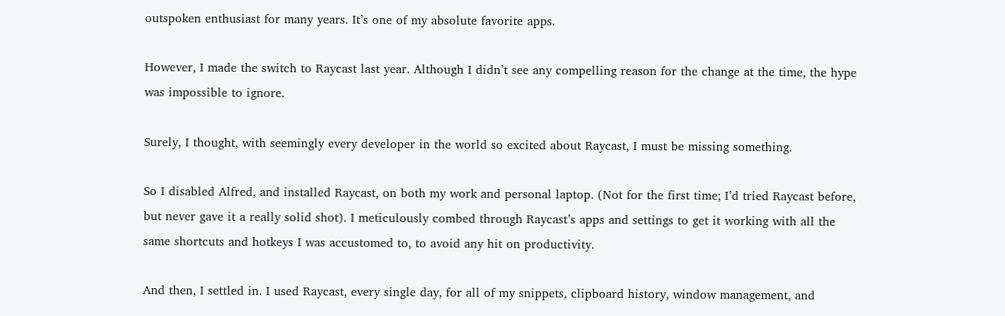outspoken enthusiast for many years. It’s one of my absolute favorite apps.

However, I made the switch to Raycast last year. Although I didn’t see any compelling reason for the change at the time, the hype was impossible to ignore.

Surely, I thought, with seemingly every developer in the world so excited about Raycast, I must be missing something.

So I disabled Alfred, and installed Raycast, on both my work and personal laptop. (Not for the first time; I’d tried Raycast before, but never gave it a really solid shot). I meticulously combed through Raycast’s apps and settings to get it working with all the same shortcuts and hotkeys I was accustomed to, to avoid any hit on productivity.

And then, I settled in. I used Raycast, every single day, for all of my snippets, clipboard history, window management, and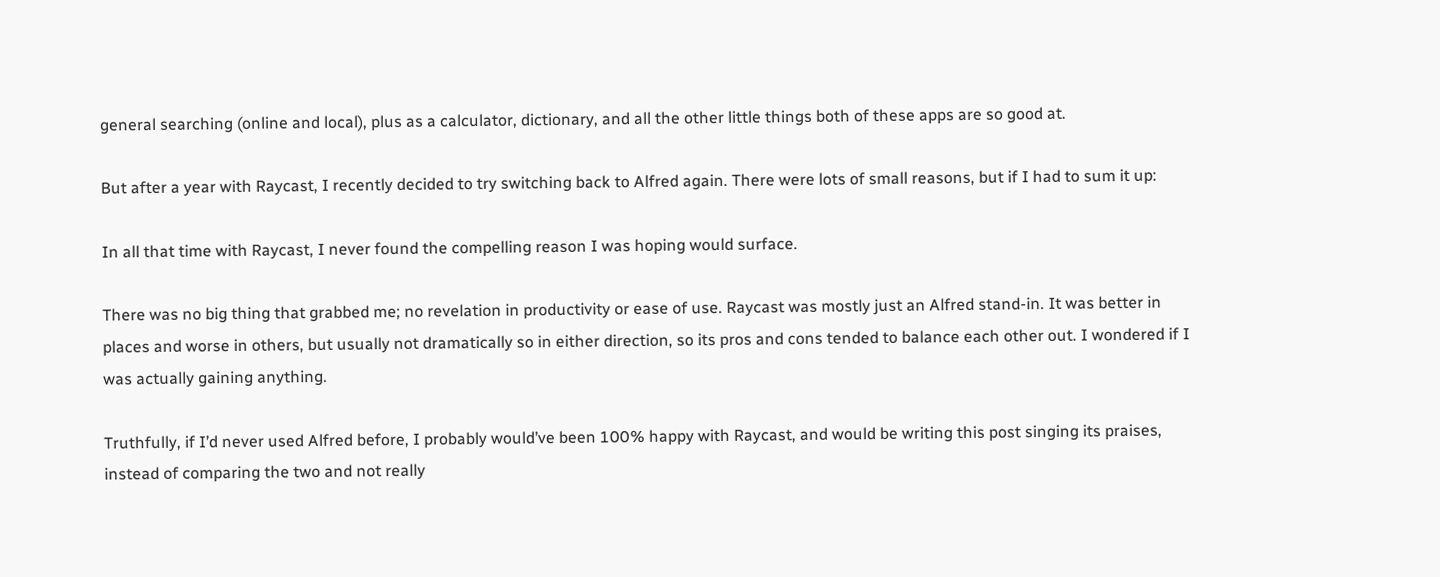general searching (online and local), plus as a calculator, dictionary, and all the other little things both of these apps are so good at.

But after a year with Raycast, I recently decided to try switching back to Alfred again. There were lots of small reasons, but if I had to sum it up:

In all that time with Raycast, I never found the compelling reason I was hoping would surface.

There was no big thing that grabbed me; no revelation in productivity or ease of use. Raycast was mostly just an Alfred stand-in. It was better in places and worse in others, but usually not dramatically so in either direction, so its pros and cons tended to balance each other out. I wondered if I was actually gaining anything.

Truthfully, if I’d never used Alfred before, I probably would’ve been 100% happy with Raycast, and would be writing this post singing its praises, instead of comparing the two and not really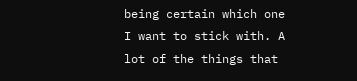being certain which one I want to stick with. A lot of the things that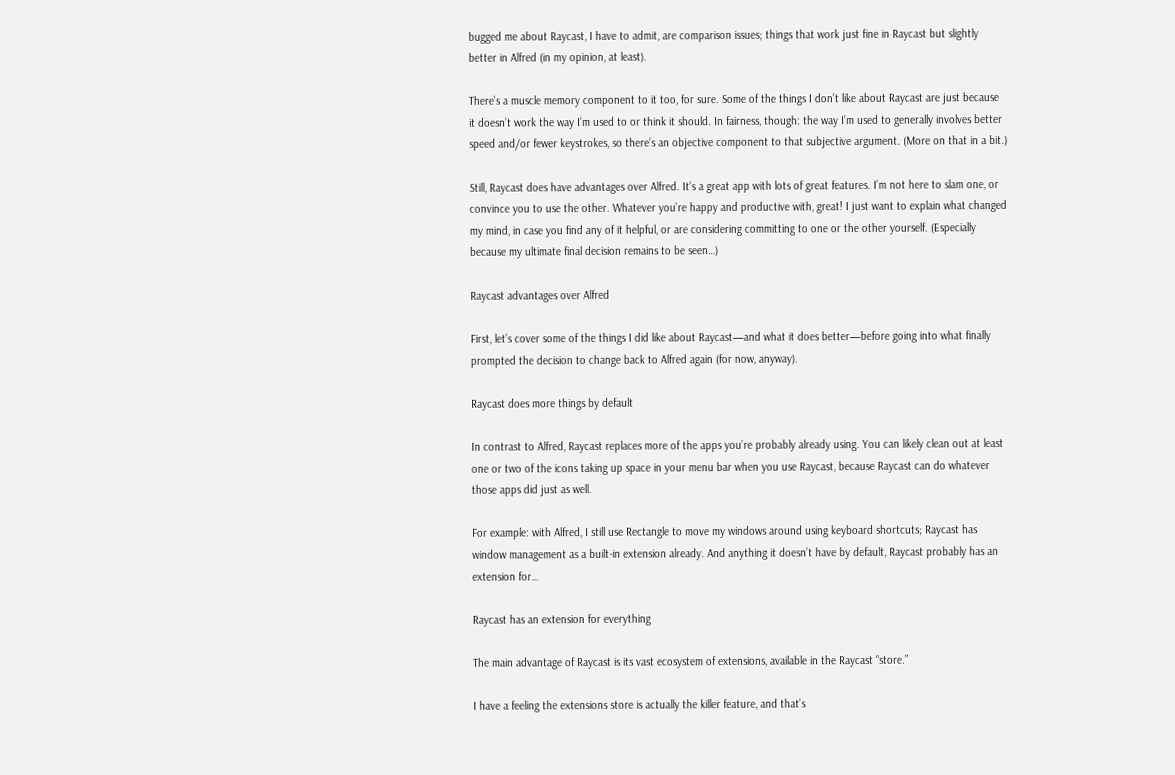bugged me about Raycast, I have to admit, are comparison issues; things that work just fine in Raycast but slightly better in Alfred (in my opinion, at least).

There’s a muscle memory component to it too, for sure. Some of the things I don’t like about Raycast are just because it doesn’t work the way I’m used to or think it should. In fairness, though: the way I’m used to generally involves better speed and/or fewer keystrokes, so there’s an objective component to that subjective argument. (More on that in a bit.)

Still, Raycast does have advantages over Alfred. It’s a great app with lots of great features. I’m not here to slam one, or convince you to use the other. Whatever you’re happy and productive with, great! I just want to explain what changed my mind, in case you find any of it helpful, or are considering committing to one or the other yourself. (Especially because my ultimate final decision remains to be seen…)

Raycast advantages over Alfred

First, let’s cover some of the things I did like about Raycast—and what it does better—before going into what finally prompted the decision to change back to Alfred again (for now, anyway).

Raycast does more things by default

In contrast to Alfred, Raycast replaces more of the apps you’re probably already using. You can likely clean out at least one or two of the icons taking up space in your menu bar when you use Raycast, because Raycast can do whatever those apps did just as well.

For example: with Alfred, I still use Rectangle to move my windows around using keyboard shortcuts; Raycast has window management as a built-in extension already. And anything it doesn’t have by default, Raycast probably has an extension for…

Raycast has an extension for everything

The main advantage of Raycast is its vast ecosystem of extensions, available in the Raycast “store.”

I have a feeling the extensions store is actually the killer feature, and that’s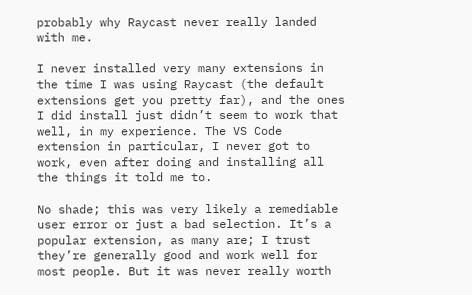probably why Raycast never really landed with me.

I never installed very many extensions in the time I was using Raycast (the default extensions get you pretty far), and the ones I did install just didn’t seem to work that well, in my experience. The VS Code extension in particular, I never got to work, even after doing and installing all the things it told me to.

No shade; this was very likely a remediable user error or just a bad selection. It’s a popular extension, as many are; I trust they’re generally good and work well for most people. But it was never really worth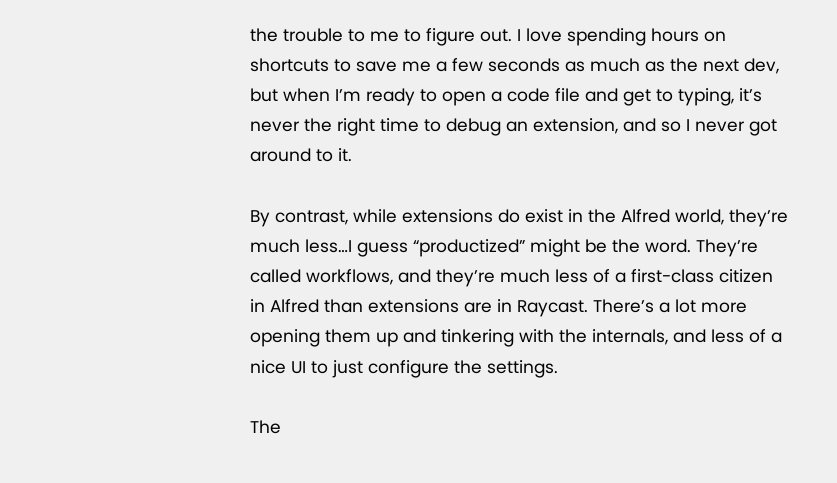the trouble to me to figure out. I love spending hours on shortcuts to save me a few seconds as much as the next dev, but when I’m ready to open a code file and get to typing, it’s never the right time to debug an extension, and so I never got around to it.

By contrast, while extensions do exist in the Alfred world, they’re much less…I guess “productized” might be the word. They’re called workflows, and they’re much less of a first-class citizen in Alfred than extensions are in Raycast. There’s a lot more opening them up and tinkering with the internals, and less of a nice UI to just configure the settings.

The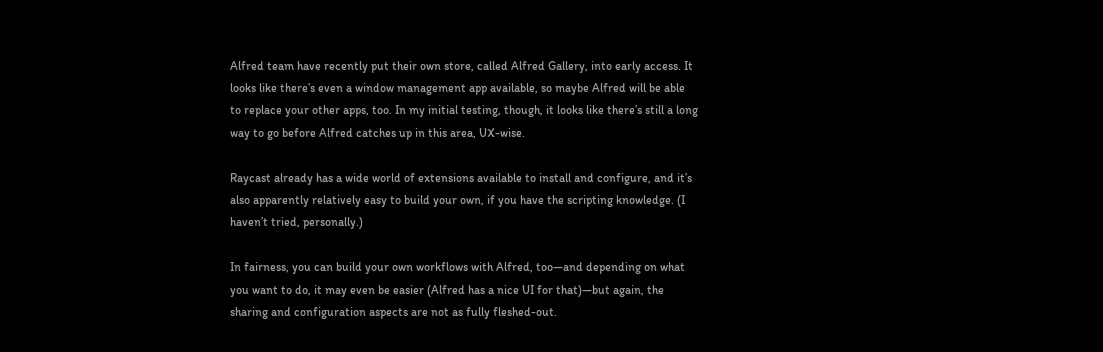Alfred team have recently put their own store, called Alfred Gallery, into early access. It looks like there’s even a window management app available, so maybe Alfred will be able to replace your other apps, too. In my initial testing, though, it looks like there’s still a long way to go before Alfred catches up in this area, UX-wise.

Raycast already has a wide world of extensions available to install and configure, and it’s also apparently relatively easy to build your own, if you have the scripting knowledge. (I haven’t tried, personally.)

In fairness, you can build your own workflows with Alfred, too—and depending on what you want to do, it may even be easier (Alfred has a nice UI for that)—but again, the sharing and configuration aspects are not as fully fleshed-out.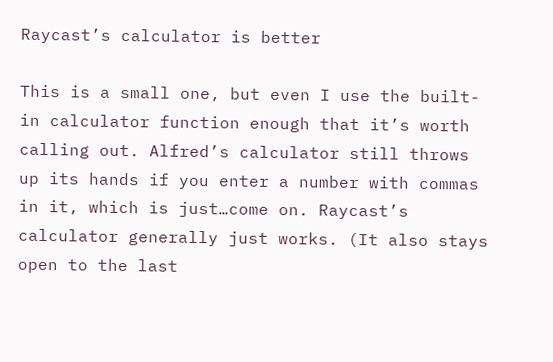Raycast’s calculator is better

This is a small one, but even I use the built-in calculator function enough that it’s worth calling out. Alfred’s calculator still throws up its hands if you enter a number with commas in it, which is just…come on. Raycast’s calculator generally just works. (It also stays open to the last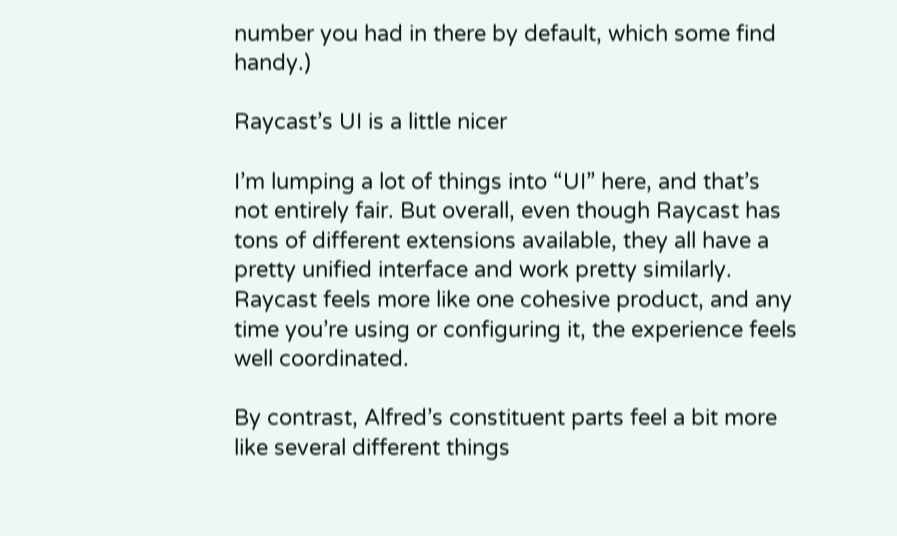number you had in there by default, which some find handy.)

Raycast’s UI is a little nicer

I’m lumping a lot of things into “UI” here, and that’s not entirely fair. But overall, even though Raycast has tons of different extensions available, they all have a pretty unified interface and work pretty similarly. Raycast feels more like one cohesive product, and any time you’re using or configuring it, the experience feels well coordinated.

By contrast, Alfred’s constituent parts feel a bit more like several different things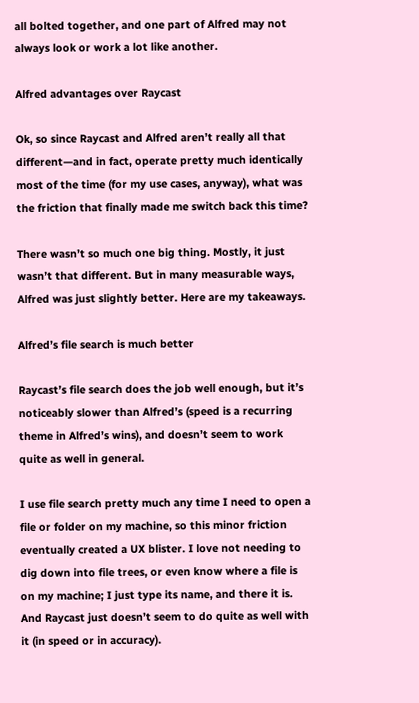all bolted together, and one part of Alfred may not always look or work a lot like another.

Alfred advantages over Raycast

Ok, so since Raycast and Alfred aren’t really all that different—and in fact, operate pretty much identically most of the time (for my use cases, anyway), what was the friction that finally made me switch back this time?

There wasn’t so much one big thing. Mostly, it just wasn’t that different. But in many measurable ways, Alfred was just slightly better. Here are my takeaways.

Alfred’s file search is much better

Raycast’s file search does the job well enough, but it’s noticeably slower than Alfred’s (speed is a recurring theme in Alfred’s wins), and doesn’t seem to work quite as well in general.

I use file search pretty much any time I need to open a file or folder on my machine, so this minor friction eventually created a UX blister. I love not needing to dig down into file trees, or even know where a file is on my machine; I just type its name, and there it is. And Raycast just doesn’t seem to do quite as well with it (in speed or in accuracy).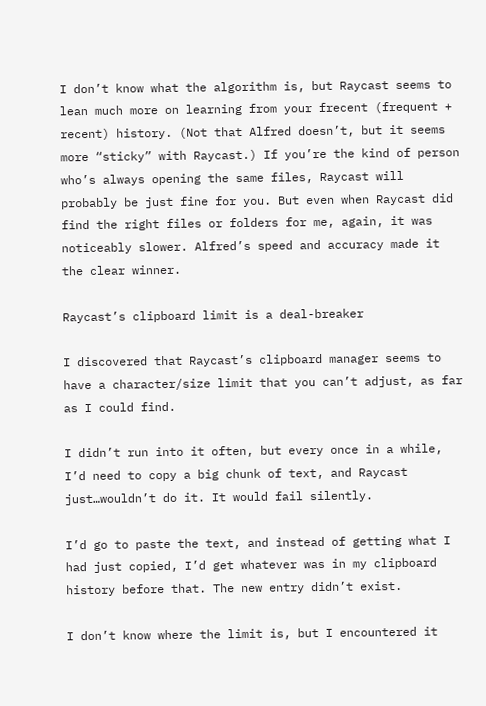I don’t know what the algorithm is, but Raycast seems to lean much more on learning from your frecent (frequent + recent) history. (Not that Alfred doesn’t, but it seems more “sticky” with Raycast.) If you’re the kind of person who’s always opening the same files, Raycast will probably be just fine for you. But even when Raycast did find the right files or folders for me, again, it was noticeably slower. Alfred’s speed and accuracy made it the clear winner.

Raycast’s clipboard limit is a deal-breaker

I discovered that Raycast’s clipboard manager seems to have a character/size limit that you can’t adjust, as far as I could find.

I didn’t run into it often, but every once in a while, I’d need to copy a big chunk of text, and Raycast just…wouldn’t do it. It would fail silently.

I’d go to paste the text, and instead of getting what I had just copied, I’d get whatever was in my clipboard history before that. The new entry didn’t exist.

I don’t know where the limit is, but I encountered it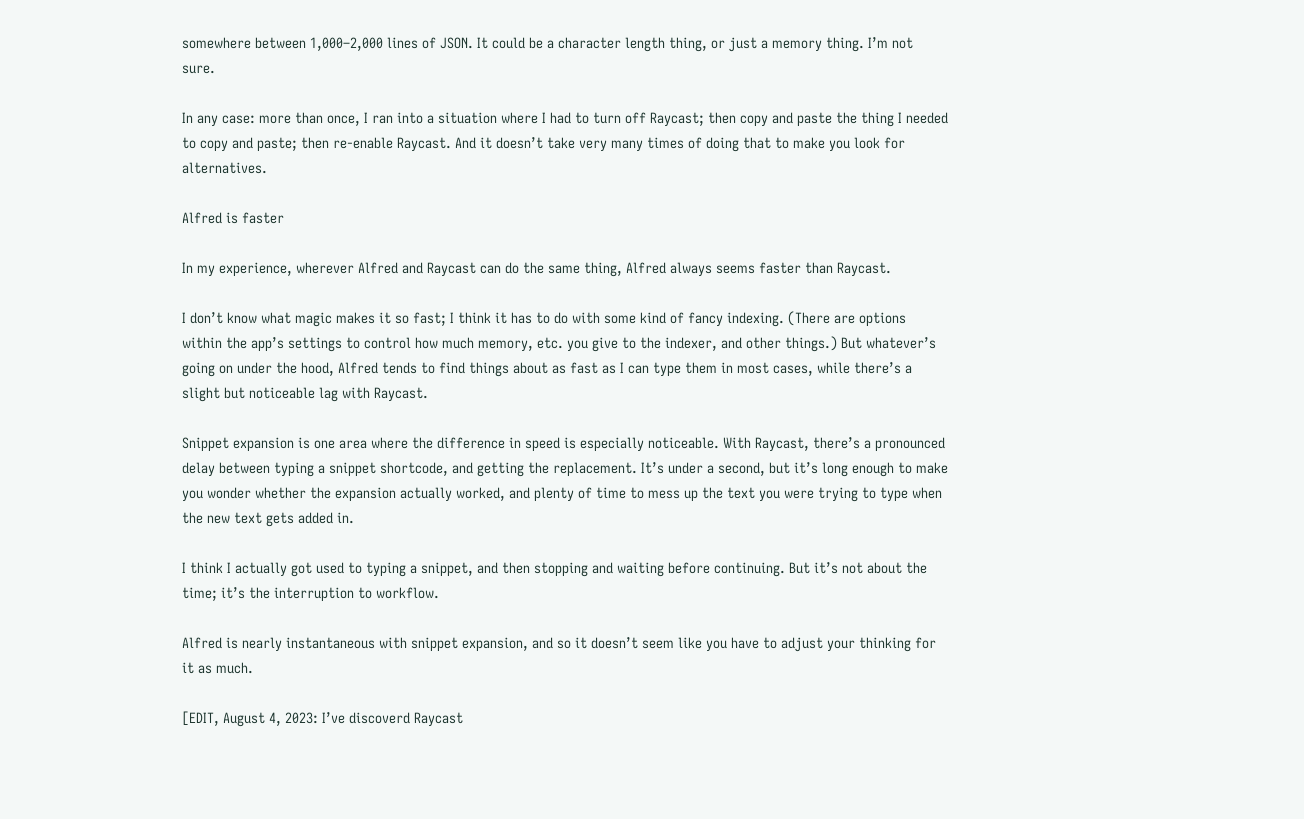somewhere between 1,000–2,000 lines of JSON. It could be a character length thing, or just a memory thing. I’m not sure.

In any case: more than once, I ran into a situation where I had to turn off Raycast; then copy and paste the thing I needed to copy and paste; then re-enable Raycast. And it doesn’t take very many times of doing that to make you look for alternatives.

Alfred is faster

In my experience, wherever Alfred and Raycast can do the same thing, Alfred always seems faster than Raycast.

I don’t know what magic makes it so fast; I think it has to do with some kind of fancy indexing. (There are options within the app’s settings to control how much memory, etc. you give to the indexer, and other things.) But whatever’s going on under the hood, Alfred tends to find things about as fast as I can type them in most cases, while there’s a slight but noticeable lag with Raycast.

Snippet expansion is one area where the difference in speed is especially noticeable. With Raycast, there’s a pronounced delay between typing a snippet shortcode, and getting the replacement. It’s under a second, but it’s long enough to make you wonder whether the expansion actually worked, and plenty of time to mess up the text you were trying to type when the new text gets added in.

I think I actually got used to typing a snippet, and then stopping and waiting before continuing. But it’s not about the time; it’s the interruption to workflow.

Alfred is nearly instantaneous with snippet expansion, and so it doesn’t seem like you have to adjust your thinking for it as much.

[EDIT, August 4, 2023: I’ve discoverd Raycast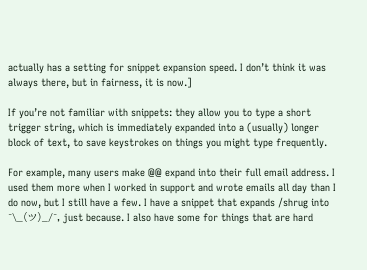actually has a setting for snippet expansion speed. I don’t think it was always there, but in fairness, it is now.]

If you’re not familiar with snippets: they allow you to type a short trigger string, which is immediately expanded into a (usually) longer block of text, to save keystrokes on things you might type frequently.

For example, many users make @@ expand into their full email address. I used them more when I worked in support and wrote emails all day than I do now, but I still have a few. I have a snippet that expands /shrug into ¯\_(ツ)_/¯, just because. I also have some for things that are hard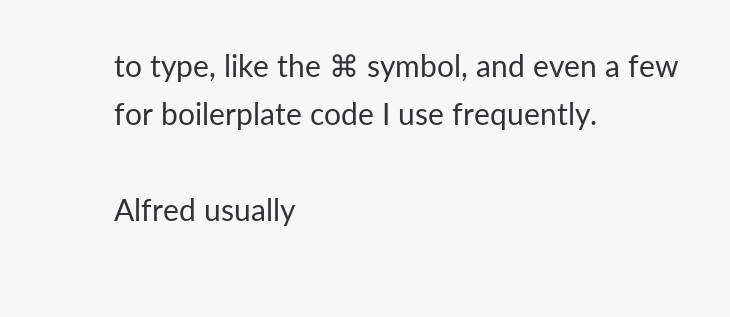to type, like the ⌘ symbol, and even a few for boilerplate code I use frequently.

Alfred usually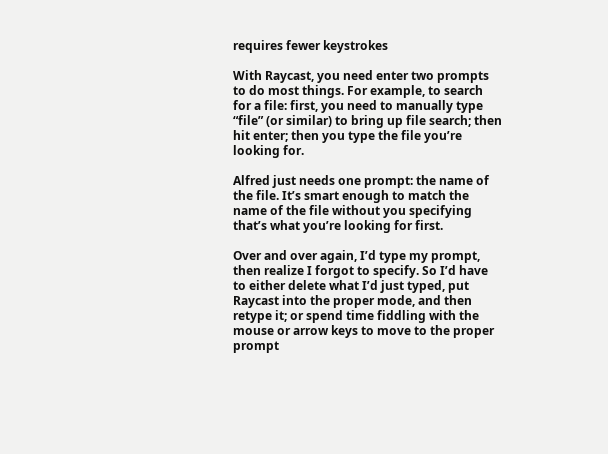requires fewer keystrokes

With Raycast, you need enter two prompts to do most things. For example, to search for a file: first, you need to manually type “file” (or similar) to bring up file search; then hit enter; then you type the file you’re looking for.

Alfred just needs one prompt: the name of the file. It’s smart enough to match the name of the file without you specifying that’s what you’re looking for first.

Over and over again, I’d type my prompt, then realize I forgot to specify. So I’d have to either delete what I’d just typed, put Raycast into the proper mode, and then retype it; or spend time fiddling with the mouse or arrow keys to move to the proper prompt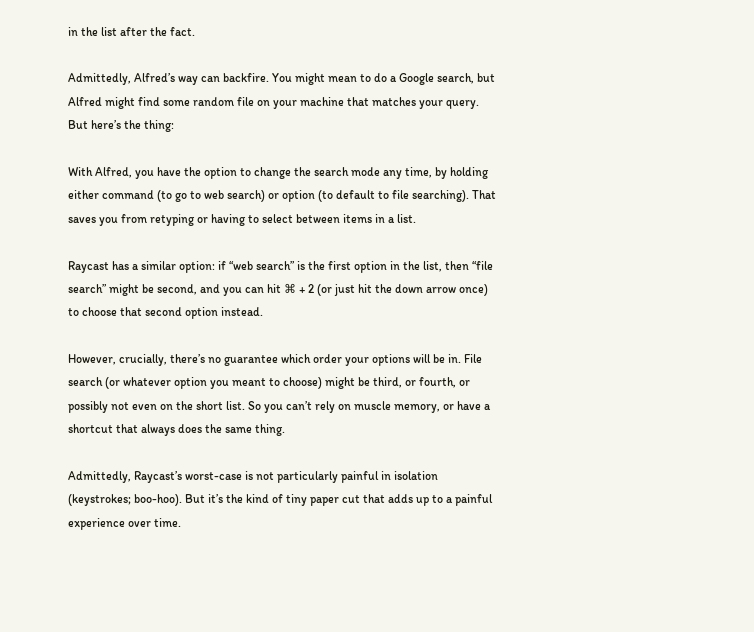in the list after the fact.

Admittedly, Alfred’s way can backfire. You might mean to do a Google search, but Alfred might find some random file on your machine that matches your query. But here’s the thing:

With Alfred, you have the option to change the search mode any time, by holding either command (to go to web search) or option (to default to file searching). That saves you from retyping or having to select between items in a list.

Raycast has a similar option: if “web search” is the first option in the list, then “file search” might be second, and you can hit ⌘ + 2 (or just hit the down arrow once) to choose that second option instead.

However, crucially, there’s no guarantee which order your options will be in. File search (or whatever option you meant to choose) might be third, or fourth, or possibly not even on the short list. So you can’t rely on muscle memory, or have a shortcut that always does the same thing.

Admittedly, Raycast’s worst-case is not particularly painful in isolation (keystrokes; boo-hoo). But it’s the kind of tiny paper cut that adds up to a painful experience over time.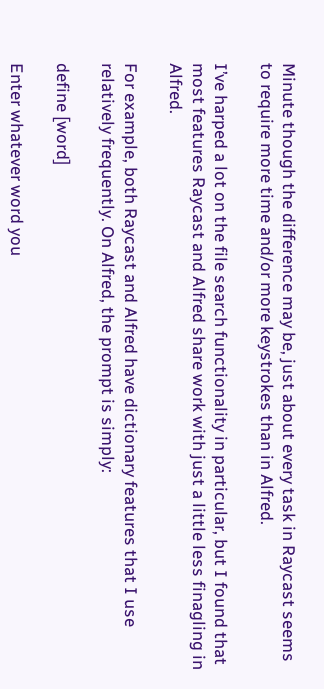Minute though the difference may be, just about every task in Raycast seems to require more time and/or more keystrokes than in Alfred.

I’ve harped a lot on the file search functionality in particular, but I found that most features Raycast and Alfred share work with just a little less finagling in Alfred.

For example, both Raycast and Alfred have dictionary features that I use relatively frequently. On Alfred, the prompt is simply:

define [word]

Enter whatever word you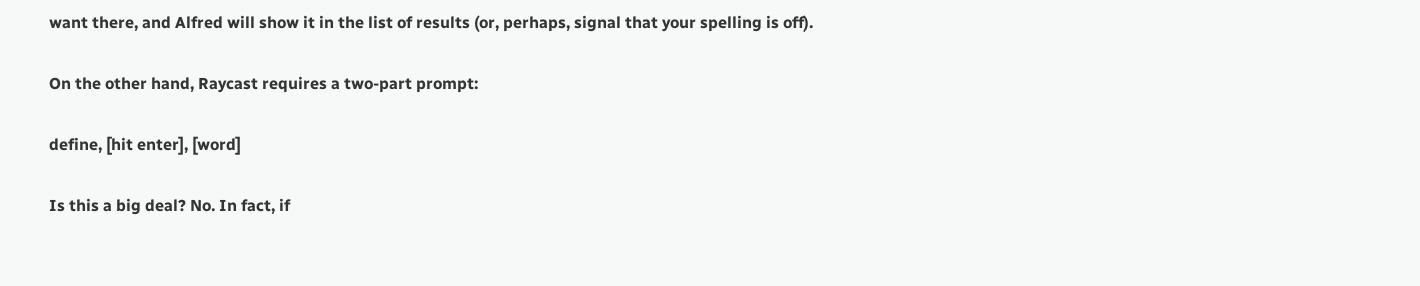want there, and Alfred will show it in the list of results (or, perhaps, signal that your spelling is off).

On the other hand, Raycast requires a two-part prompt:

define, [hit enter], [word]

Is this a big deal? No. In fact, if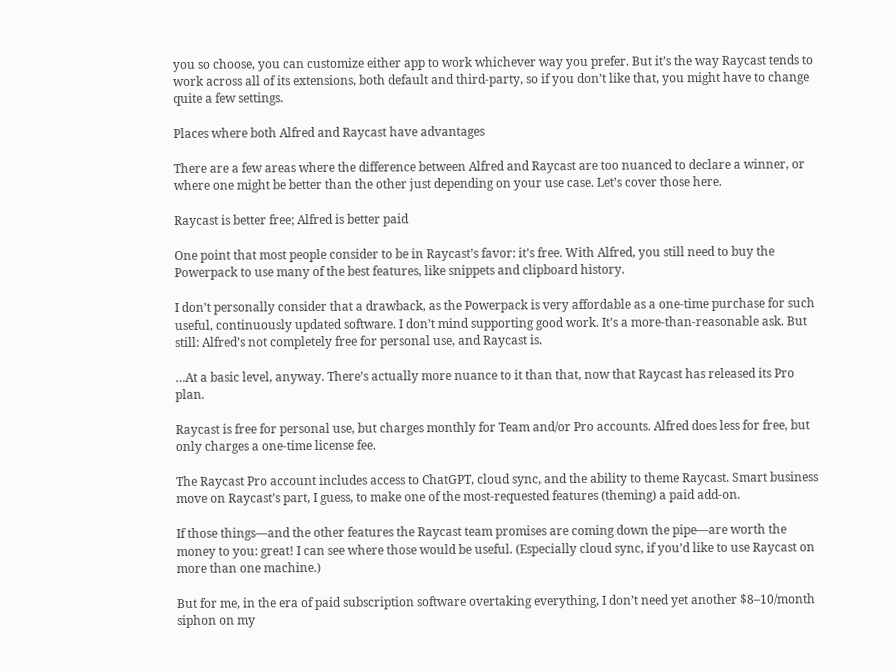you so choose, you can customize either app to work whichever way you prefer. But it’s the way Raycast tends to work across all of its extensions, both default and third-party, so if you don’t like that, you might have to change quite a few settings.

Places where both Alfred and Raycast have advantages

There are a few areas where the difference between Alfred and Raycast are too nuanced to declare a winner, or where one might be better than the other just depending on your use case. Let’s cover those here.

Raycast is better free; Alfred is better paid

One point that most people consider to be in Raycast’s favor: it’s free. With Alfred, you still need to buy the Powerpack to use many of the best features, like snippets and clipboard history.

I don’t personally consider that a drawback, as the Powerpack is very affordable as a one-time purchase for such useful, continuously updated software. I don’t mind supporting good work. It’s a more-than-reasonable ask. But still: Alfred’s not completely free for personal use, and Raycast is.

…At a basic level, anyway. There’s actually more nuance to it than that, now that Raycast has released its Pro plan.

Raycast is free for personal use, but charges monthly for Team and/or Pro accounts. Alfred does less for free, but only charges a one-time license fee.

The Raycast Pro account includes access to ChatGPT, cloud sync, and the ability to theme Raycast. Smart business move on Raycast’s part, I guess, to make one of the most-requested features (theming) a paid add-on.

If those things—and the other features the Raycast team promises are coming down the pipe—are worth the money to you: great! I can see where those would be useful. (Especially cloud sync, if you’d like to use Raycast on more than one machine.)

But for me, in the era of paid subscription software overtaking everything, I don’t need yet another $8–10/month siphon on my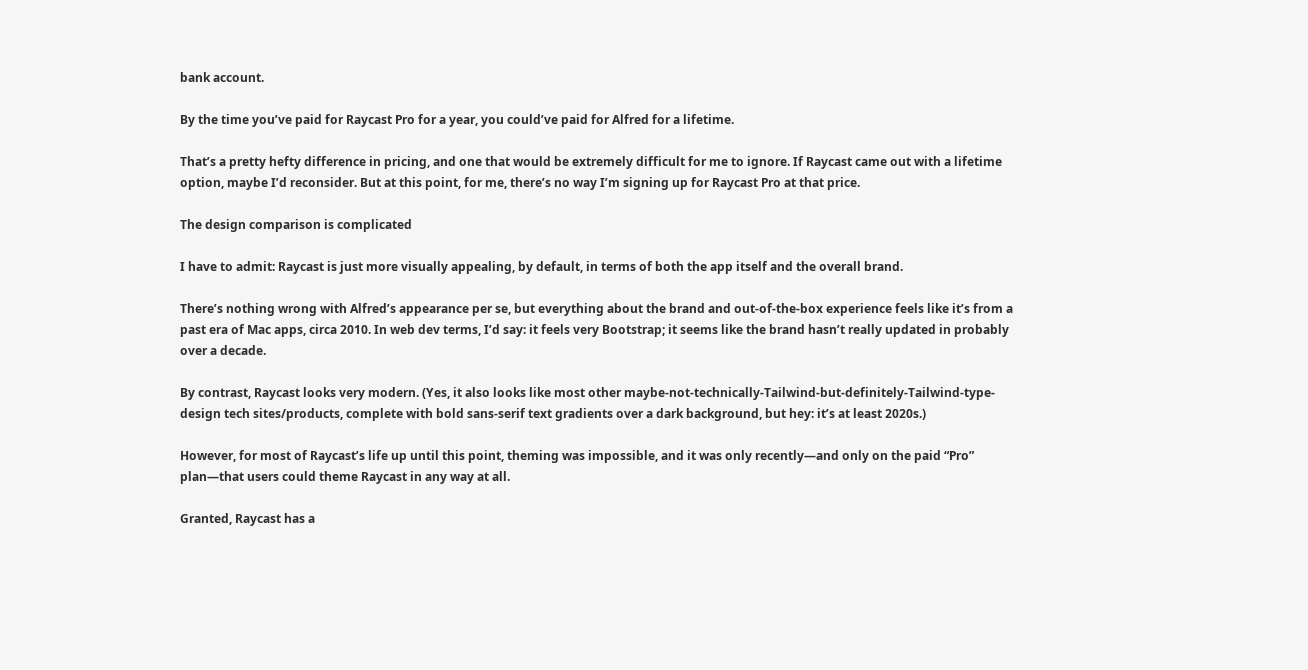bank account.

By the time you’ve paid for Raycast Pro for a year, you could’ve paid for Alfred for a lifetime.

That’s a pretty hefty difference in pricing, and one that would be extremely difficult for me to ignore. If Raycast came out with a lifetime option, maybe I’d reconsider. But at this point, for me, there’s no way I’m signing up for Raycast Pro at that price.

The design comparison is complicated

I have to admit: Raycast is just more visually appealing, by default, in terms of both the app itself and the overall brand.

There’s nothing wrong with Alfred’s appearance per se, but everything about the brand and out-of-the-box experience feels like it’s from a past era of Mac apps, circa 2010. In web dev terms, I’d say: it feels very Bootstrap; it seems like the brand hasn’t really updated in probably over a decade.

By contrast, Raycast looks very modern. (Yes, it also looks like most other maybe-not-technically-Tailwind-but-definitely-Tailwind-type-design tech sites/products, complete with bold sans-serif text gradients over a dark background, but hey: it’s at least 2020s.)

However, for most of Raycast’s life up until this point, theming was impossible, and it was only recently—and only on the paid “Pro” plan—that users could theme Raycast in any way at all.

Granted, Raycast has a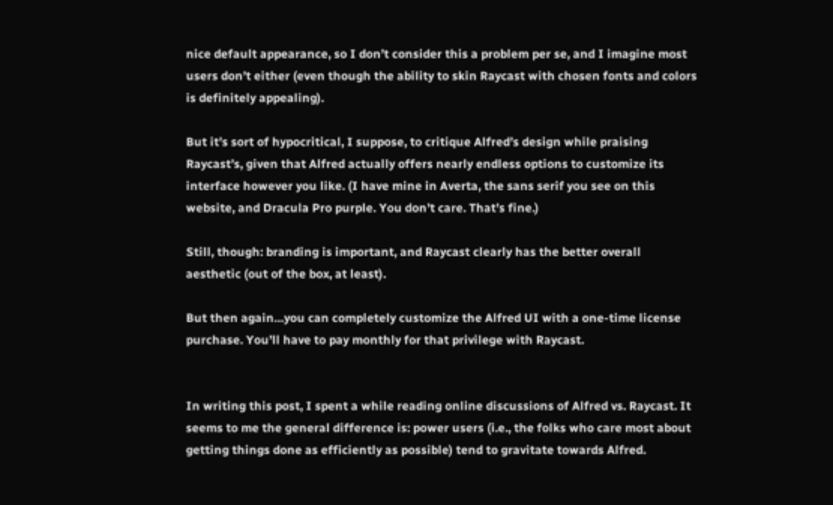nice default appearance, so I don’t consider this a problem per se, and I imagine most users don’t either (even though the ability to skin Raycast with chosen fonts and colors is definitely appealing).

But it’s sort of hypocritical, I suppose, to critique Alfred’s design while praising Raycast’s, given that Alfred actually offers nearly endless options to customize its interface however you like. (I have mine in Averta, the sans serif you see on this website, and Dracula Pro purple. You don’t care. That’s fine.)

Still, though: branding is important, and Raycast clearly has the better overall aesthetic (out of the box, at least).

But then again…you can completely customize the Alfred UI with a one-time license purchase. You’ll have to pay monthly for that privilege with Raycast.


In writing this post, I spent a while reading online discussions of Alfred vs. Raycast. It seems to me the general difference is: power users (i.e., the folks who care most about getting things done as efficiently as possible) tend to gravitate towards Alfred.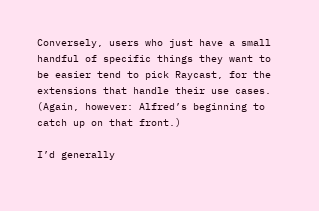Conversely, users who just have a small handful of specific things they want to be easier tend to pick Raycast, for the extensions that handle their use cases. (Again, however: Alfred’s beginning to catch up on that front.)

I’d generally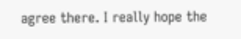agree there. I really hope the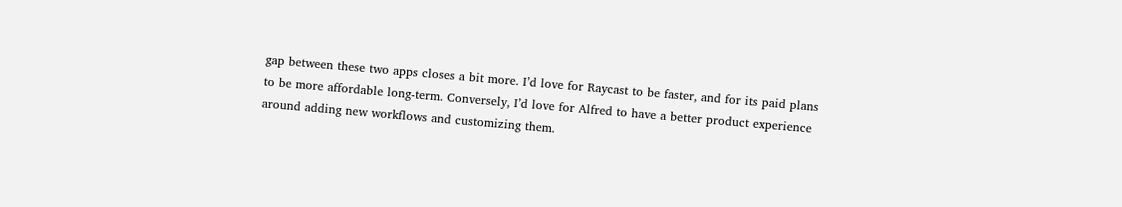gap between these two apps closes a bit more. I’d love for Raycast to be faster, and for its paid plans to be more affordable long-term. Conversely, I’d love for Alfred to have a better product experience around adding new workflows and customizing them.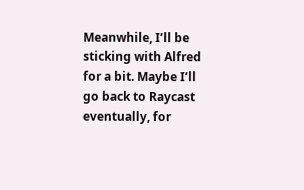Meanwhile, I’ll be sticking with Alfred for a bit. Maybe I’ll go back to Raycast eventually, for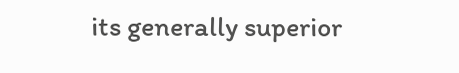its generally superior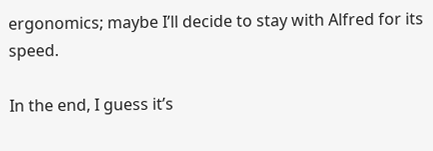ergonomics; maybe I’ll decide to stay with Alfred for its speed.

In the end, I guess it’s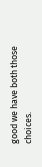good we have both those choices.